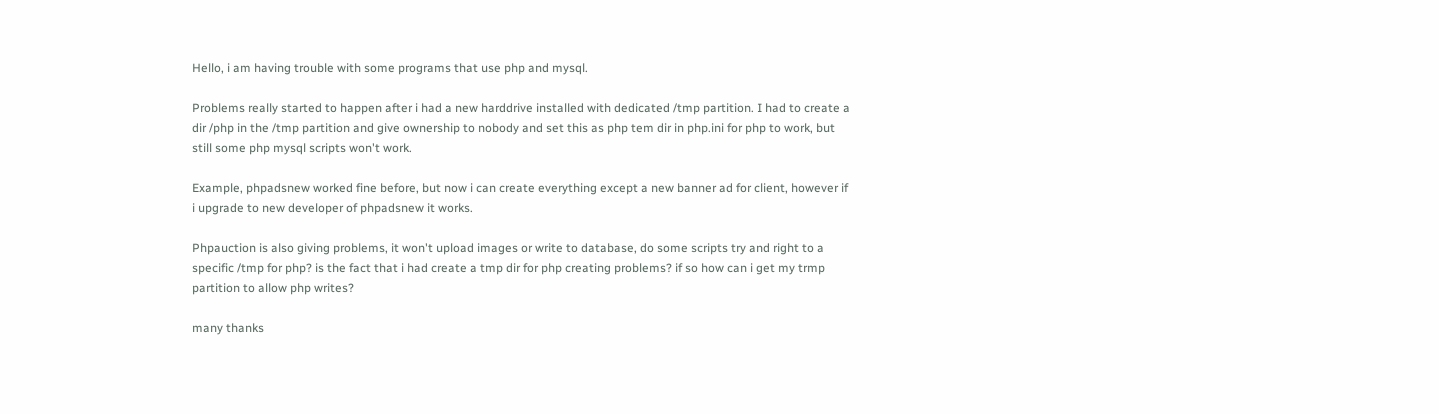Hello, i am having trouble with some programs that use php and mysql.

Problems really started to happen after i had a new harddrive installed with dedicated /tmp partition. I had to create a dir /php in the /tmp partition and give ownership to nobody and set this as php tem dir in php.ini for php to work, but still some php mysql scripts won't work.

Example, phpadsnew worked fine before, but now i can create everything except a new banner ad for client, however if i upgrade to new developer of phpadsnew it works.

Phpauction is also giving problems, it won't upload images or write to database, do some scripts try and right to a specific /tmp for php? is the fact that i had create a tmp dir for php creating problems? if so how can i get my trmp partition to allow php writes?

many thanks